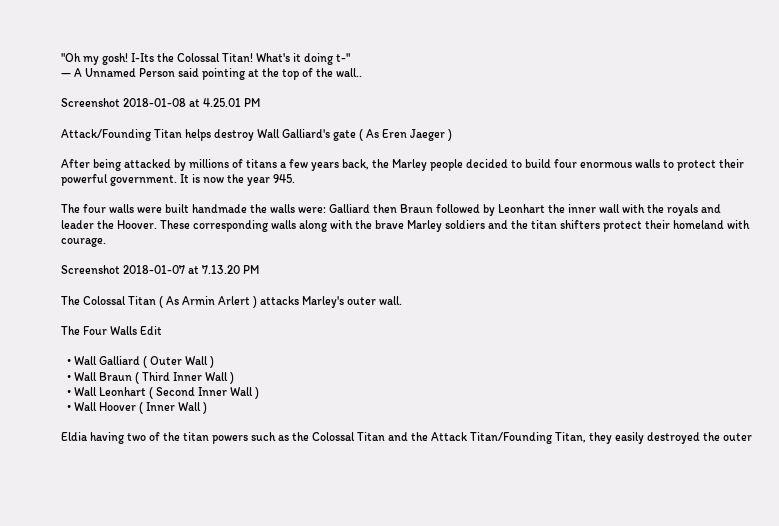"Oh my gosh! I-Its the Colossal Titan! What's it doing t-"
— A Unnamed Person said pointing at the top of the wall..

Screenshot 2018-01-08 at 4.25.01 PM

Attack/Founding Titan helps destroy Wall Galliard's gate ( As Eren Jaeger )

After being attacked by millions of titans a few years back, the Marley people decided to build four enormous walls to protect their powerful government. It is now the year 945.

The four walls were built handmade the walls were: Galliard then Braun followed by Leonhart the inner wall with the royals and leader the Hoover. These corresponding walls along with the brave Marley soldiers and the titan shifters protect their homeland with courage.

Screenshot 2018-01-07 at 7.13.20 PM

The Colossal Titan ( As Armin Arlert ) attacks Marley's outer wall.

The Four Walls Edit

  • Wall Galliard ( Outer Wall )
  • Wall Braun ( Third Inner Wall )
  • Wall Leonhart ( Second Inner Wall )
  • Wall Hoover ( Inner Wall )

Eldia having two of the titan powers such as the Colossal Titan and the Attack Titan/Founding Titan, they easily destroyed the outer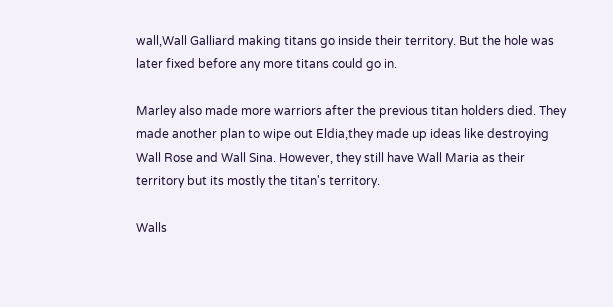wall,Wall Galliard making titans go inside their territory. But the hole was later fixed before any more titans could go in.

Marley also made more warriors after the previous titan holders died. They made another plan to wipe out Eldia,they made up ideas like destroying Wall Rose and Wall Sina. However, they still have Wall Maria as their territory but its mostly the titan's territory.

Walls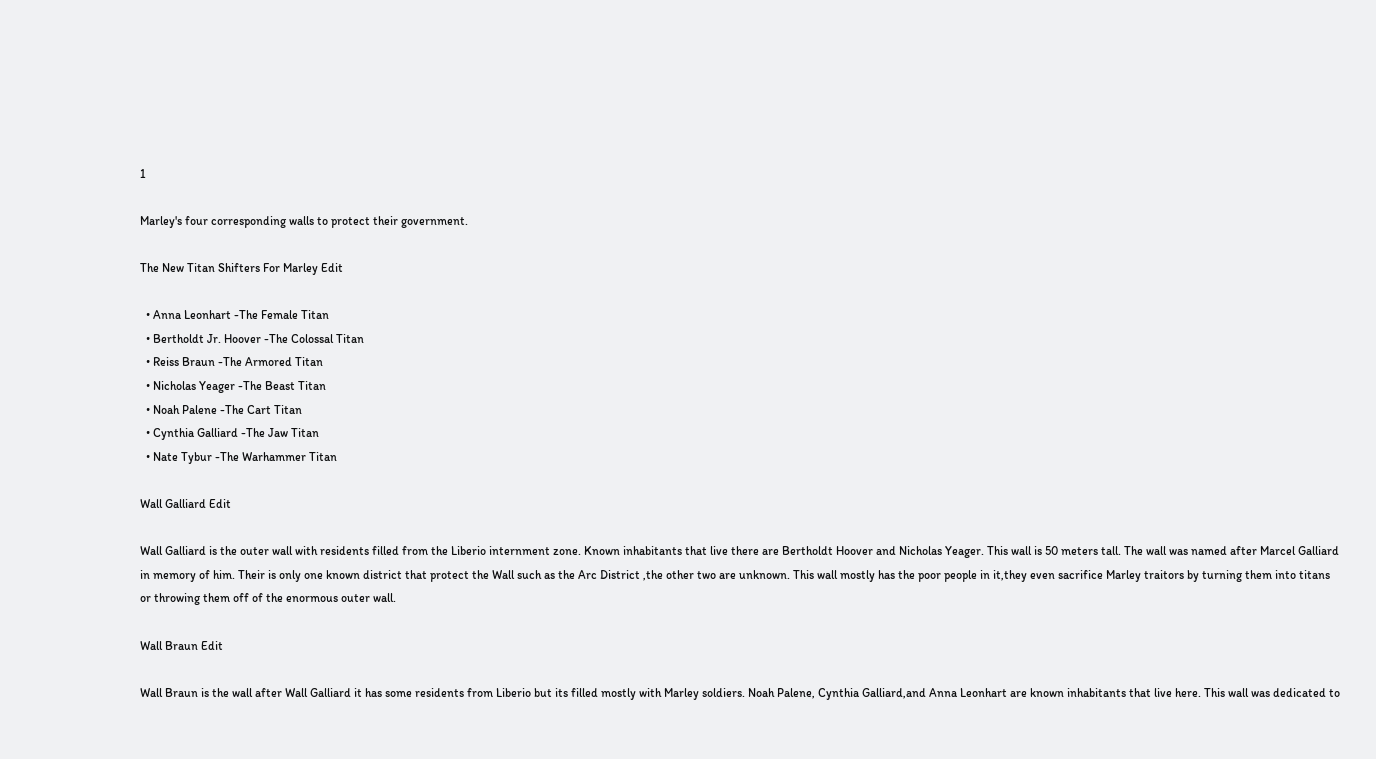1

Marley's four corresponding walls to protect their government.

The New Titan Shifters For Marley Edit

  • Anna Leonhart -The Female Titan
  • Bertholdt Jr. Hoover -The Colossal Titan
  • Reiss Braun -The Armored Titan
  • Nicholas Yeager -The Beast Titan
  • Noah Palene -The Cart Titan
  • Cynthia Galliard -The Jaw Titan
  • Nate Tybur -The Warhammer Titan

Wall Galliard Edit

Wall Galliard is the outer wall with residents filled from the Liberio internment zone. Known inhabitants that live there are Bertholdt Hoover and Nicholas Yeager. This wall is 50 meters tall. The wall was named after Marcel Galliard in memory of him. Their is only one known district that protect the Wall such as the Arc District ,the other two are unknown. This wall mostly has the poor people in it,they even sacrifice Marley traitors by turning them into titans or throwing them off of the enormous outer wall.

Wall Braun Edit

Wall Braun is the wall after Wall Galliard it has some residents from Liberio but its filled mostly with Marley soldiers. Noah Palene, Cynthia Galliard,and Anna Leonhart are known inhabitants that live here. This wall was dedicated to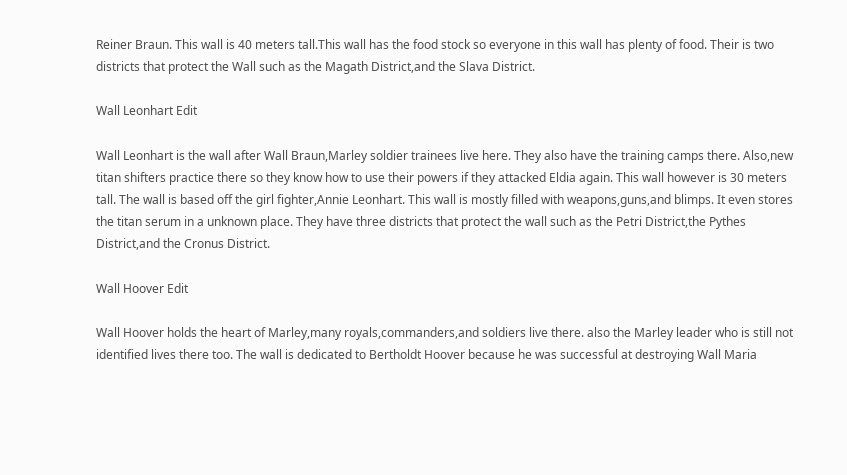Reiner Braun. This wall is 40 meters tall.This wall has the food stock so everyone in this wall has plenty of food. Their is two districts that protect the Wall such as the Magath District,and the Slava District.

Wall Leonhart Edit

Wall Leonhart is the wall after Wall Braun,Marley soldier trainees live here. They also have the training camps there. Also,new titan shifters practice there so they know how to use their powers if they attacked Eldia again. This wall however is 30 meters tall. The wall is based off the girl fighter,Annie Leonhart. This wall is mostly filled with weapons,guns,and blimps. It even stores the titan serum in a unknown place. They have three districts that protect the wall such as the Petri District,the Pythes District,and the Cronus District.

Wall Hoover Edit

Wall Hoover holds the heart of Marley,many royals,commanders,and soldiers live there. also the Marley leader who is still not identified lives there too. The wall is dedicated to Bertholdt Hoover because he was successful at destroying Wall Maria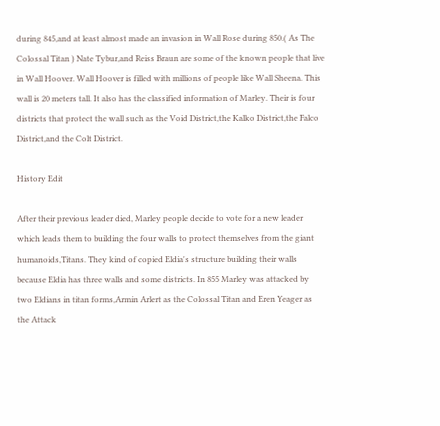during 845,and at least almost made an invasion in Wall Rose during 850.( As The Colossal Titan ) Nate Tybur,and Reiss Braun are some of the known people that live in Wall Hoover. Wall Hoover is filled with millions of people like Wall Sheena. This wall is 20 meters tall. It also has the classified information of Marley. Their is four districts that protect the wall such as the Void District,the Kalko District,the Falco District,and the Colt District.

History Edit

After their previous leader died, Marley people decide to vote for a new leader which leads them to building the four walls to protect themselves from the giant humanoids,Titans. They kind of copied Eldia's structure building their walls because Eldia has three walls and some districts. In 855 Marley was attacked by two Eldians in titan forms,Armin Arlert as the Colossal Titan and Eren Yeager as the Attack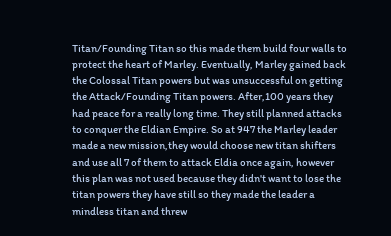Titan/Founding Titan so this made them build four walls to protect the heart of Marley. Eventually, Marley gained back the Colossal Titan powers but was unsuccessful on getting the Attack/Founding Titan powers. After,100 years they had peace for a really long time. They still planned attacks to conquer the Eldian Empire. So at 947 the Marley leader made a new mission,they would choose new titan shifters and use all 7 of them to attack Eldia once again, however this plan was not used because they didn't want to lose the titan powers they have still so they made the leader a mindless titan and threw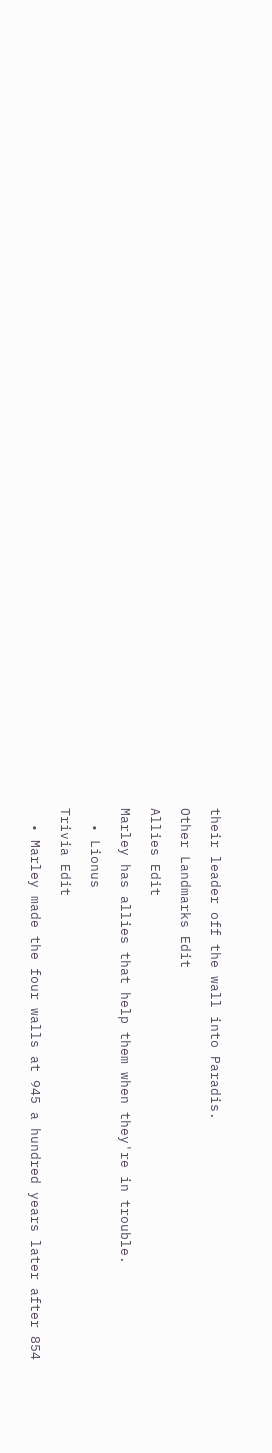their leader off the wall into Paradis.

Other Landmarks Edit

Allies Edit

Marley has allies that help them when they're in trouble.

  • Lionus

Trivia Edit

  • Marley made the four walls at 945 a hundred years later after 854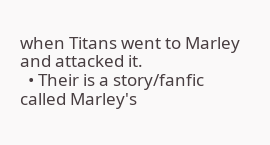when Titans went to Marley and attacked it.
  • Their is a story/fanfic called Marley's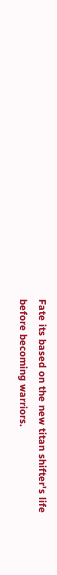Fate its based on the new titan shifter's life before becoming warriors.